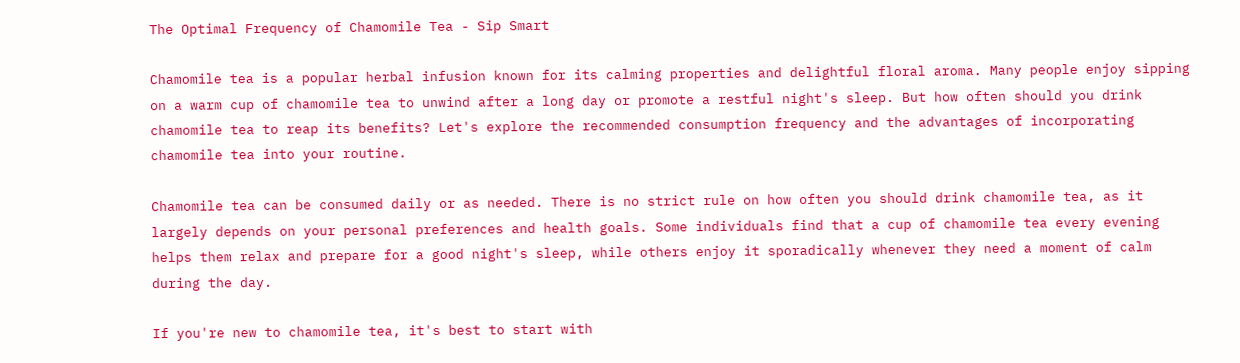The Optimal Frequency of Chamomile Tea - Sip Smart

Chamomile tea is a popular herbal infusion known for its calming properties and delightful floral aroma. Many people enjoy sipping on a warm cup of chamomile tea to unwind after a long day or promote a restful night's sleep. But how often should you drink chamomile tea to reap its benefits? Let's explore the recommended consumption frequency and the advantages of incorporating chamomile tea into your routine.

Chamomile tea can be consumed daily or as needed. There is no strict rule on how often you should drink chamomile tea, as it largely depends on your personal preferences and health goals. Some individuals find that a cup of chamomile tea every evening helps them relax and prepare for a good night's sleep, while others enjoy it sporadically whenever they need a moment of calm during the day.

If you're new to chamomile tea, it's best to start with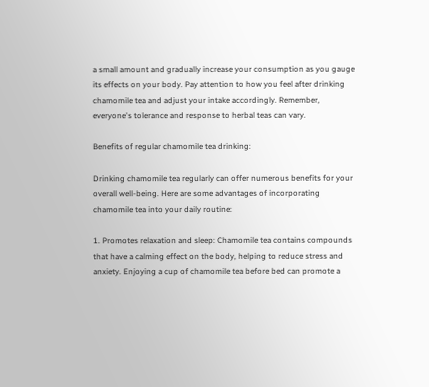a small amount and gradually increase your consumption as you gauge its effects on your body. Pay attention to how you feel after drinking chamomile tea and adjust your intake accordingly. Remember, everyone's tolerance and response to herbal teas can vary.

Benefits of regular chamomile tea drinking:

Drinking chamomile tea regularly can offer numerous benefits for your overall well-being. Here are some advantages of incorporating chamomile tea into your daily routine:

1. Promotes relaxation and sleep: Chamomile tea contains compounds that have a calming effect on the body, helping to reduce stress and anxiety. Enjoying a cup of chamomile tea before bed can promote a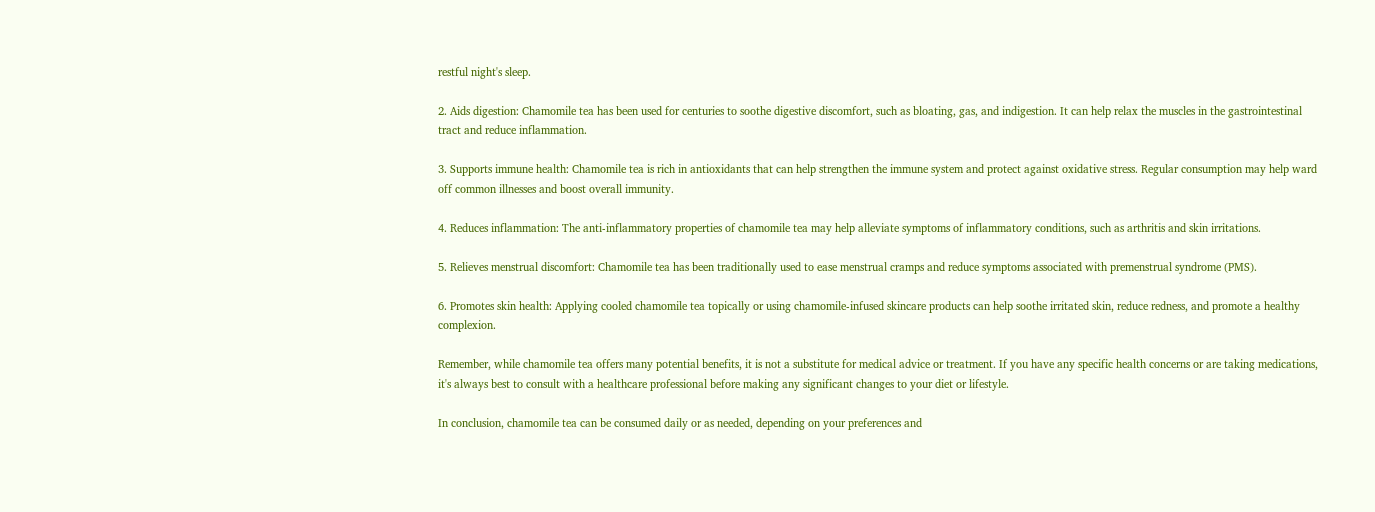restful night's sleep.

2. Aids digestion: Chamomile tea has been used for centuries to soothe digestive discomfort, such as bloating, gas, and indigestion. It can help relax the muscles in the gastrointestinal tract and reduce inflammation.

3. Supports immune health: Chamomile tea is rich in antioxidants that can help strengthen the immune system and protect against oxidative stress. Regular consumption may help ward off common illnesses and boost overall immunity.

4. Reduces inflammation: The anti-inflammatory properties of chamomile tea may help alleviate symptoms of inflammatory conditions, such as arthritis and skin irritations.

5. Relieves menstrual discomfort: Chamomile tea has been traditionally used to ease menstrual cramps and reduce symptoms associated with premenstrual syndrome (PMS).

6. Promotes skin health: Applying cooled chamomile tea topically or using chamomile-infused skincare products can help soothe irritated skin, reduce redness, and promote a healthy complexion.

Remember, while chamomile tea offers many potential benefits, it is not a substitute for medical advice or treatment. If you have any specific health concerns or are taking medications, it's always best to consult with a healthcare professional before making any significant changes to your diet or lifestyle.

In conclusion, chamomile tea can be consumed daily or as needed, depending on your preferences and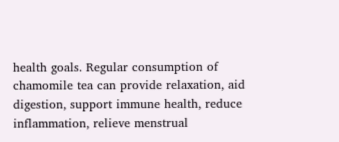health goals. Regular consumption of chamomile tea can provide relaxation, aid digestion, support immune health, reduce inflammation, relieve menstrual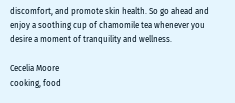discomfort, and promote skin health. So go ahead and enjoy a soothing cup of chamomile tea whenever you desire a moment of tranquility and wellness.

Cecelia Moore
cooking, food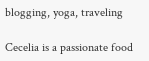blogging, yoga, traveling

Cecelia is a passionate food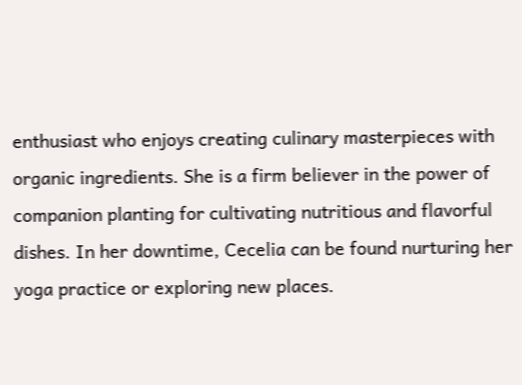enthusiast who enjoys creating culinary masterpieces with organic ingredients. She is a firm believer in the power of companion planting for cultivating nutritious and flavorful dishes. In her downtime, Cecelia can be found nurturing her yoga practice or exploring new places.